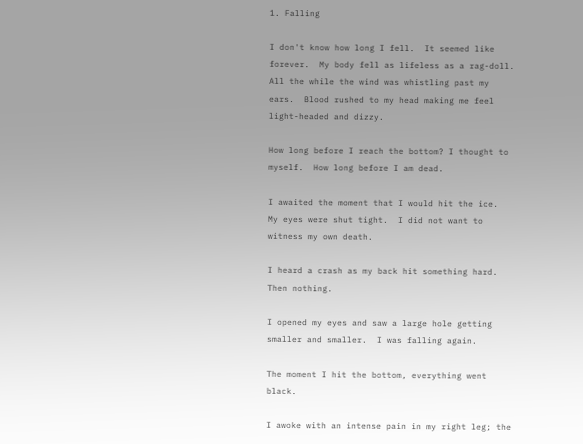1. Falling

I don't know how long I fell.  It seemed like forever.  My body fell as lifeless as a rag-doll.  All the while the wind was whistling past my ears.  Blood rushed to my head making me feel light-headed and dizzy.

How long before I reach the bottom? I thought to myself.  How long before I am dead.

I awaited the moment that I would hit the ice.  My eyes were shut tight.  I did not want to witness my own death.

I heard a crash as my back hit something hard.  Then nothing.

I opened my eyes and saw a large hole getting smaller and smaller.  I was falling again.

The moment I hit the bottom, everything went black.

I awoke with an intense pain in my right leg; the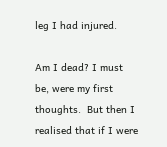leg I had injured.

Am I dead? I must be, were my first thoughts.  But then I realised that if I were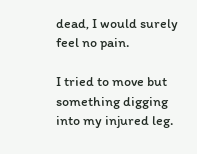dead, I would surely feel no pain.

I tried to move but something digging into my injured leg.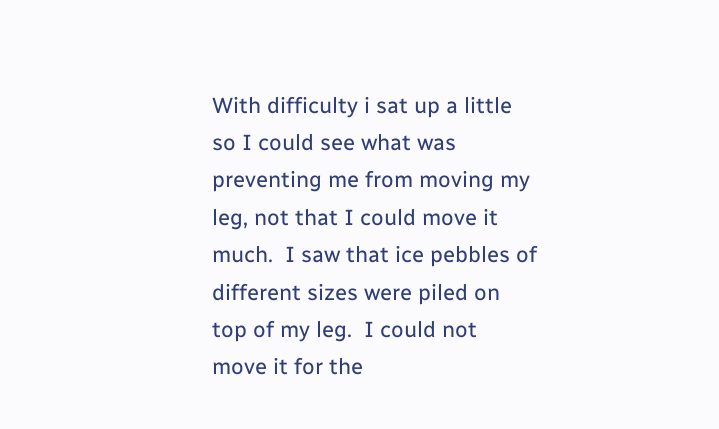With difficulty i sat up a little so I could see what was preventing me from moving my leg, not that I could move it much.  I saw that ice pebbles of different sizes were piled on top of my leg.  I could not move it for the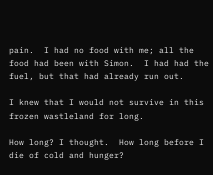pain.  I had no food with me; all the food had been with Simon.  I had had the fuel, but that had already run out.

I knew that I would not survive in this frozen wastleland for long.

How long? I thought.  How long before I die of cold and hunger?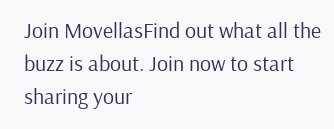Join MovellasFind out what all the buzz is about. Join now to start sharing your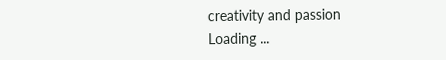creativity and passion
Loading ...